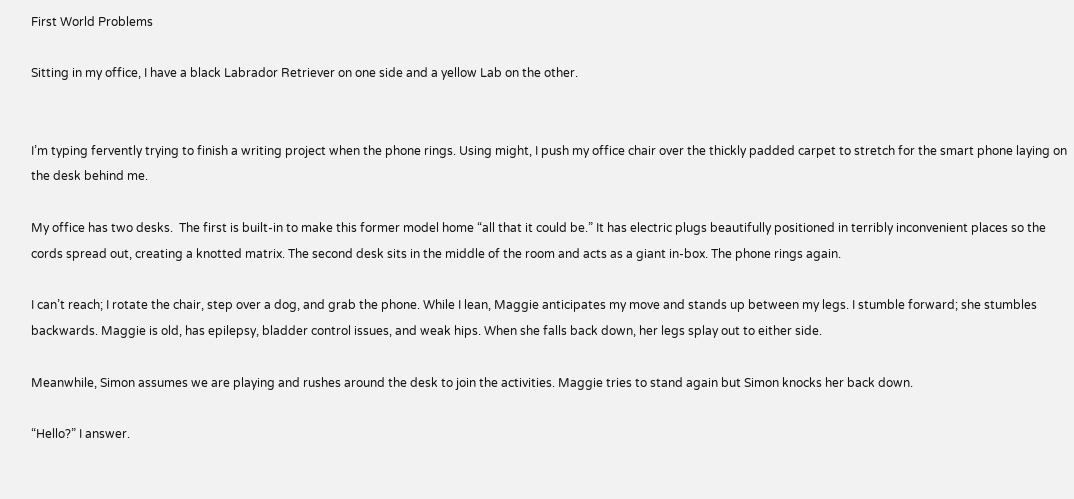First World Problems

Sitting in my office, I have a black Labrador Retriever on one side and a yellow Lab on the other.


I’m typing fervently trying to finish a writing project when the phone rings. Using might, I push my office chair over the thickly padded carpet to stretch for the smart phone laying on the desk behind me.

My office has two desks.  The first is built-in to make this former model home “all that it could be.” It has electric plugs beautifully positioned in terribly inconvenient places so the cords spread out, creating a knotted matrix. The second desk sits in the middle of the room and acts as a giant in-box. The phone rings again.

I can’t reach; I rotate the chair, step over a dog, and grab the phone. While I lean, Maggie anticipates my move and stands up between my legs. I stumble forward; she stumbles backwards. Maggie is old, has epilepsy, bladder control issues, and weak hips. When she falls back down, her legs splay out to either side.

Meanwhile, Simon assumes we are playing and rushes around the desk to join the activities. Maggie tries to stand again but Simon knocks her back down.

“Hello?” I answer.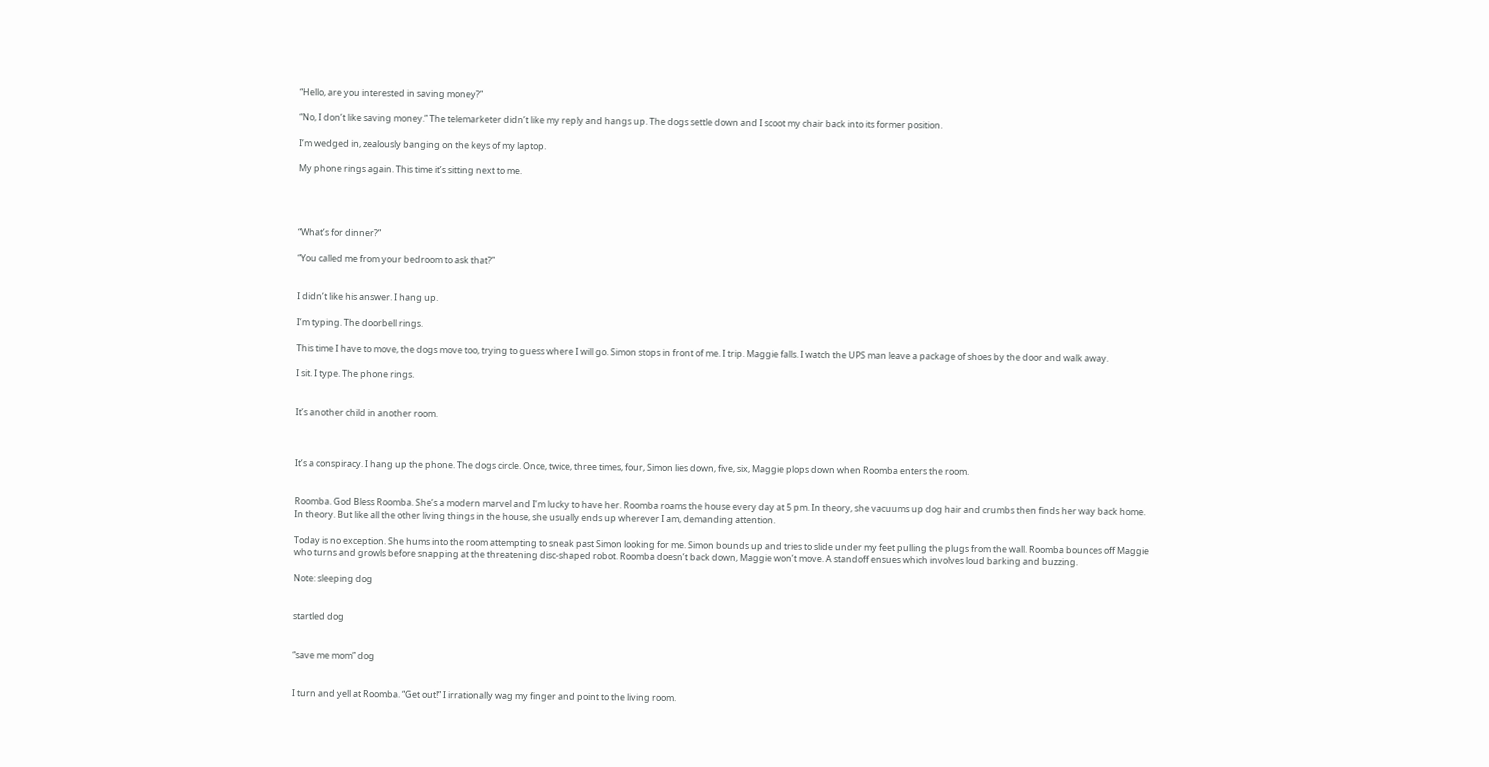“Hello, are you interested in saving money?”

“No, I don’t like saving money.” The telemarketer didn’t like my reply and hangs up. The dogs settle down and I scoot my chair back into its former position.

I’m wedged in, zealously banging on the keys of my laptop.

My phone rings again. This time it’s sitting next to me.




“What’s for dinner?”

“You called me from your bedroom to ask that?”


I didn’t like his answer. I hang up.

I’m typing. The doorbell rings.

This time I have to move, the dogs move too, trying to guess where I will go. Simon stops in front of me. I trip. Maggie falls. I watch the UPS man leave a package of shoes by the door and walk away.

I sit. I type. The phone rings.


It’s another child in another room.



It’s a conspiracy. I hang up the phone. The dogs circle. Once, twice, three times, four, Simon lies down, five, six, Maggie plops down when Roomba enters the room.


Roomba. God Bless Roomba. She’s a modern marvel and I’m lucky to have her. Roomba roams the house every day at 5 pm. In theory, she vacuums up dog hair and crumbs then finds her way back home.  In theory. But like all the other living things in the house, she usually ends up wherever I am, demanding attention.

Today is no exception. She hums into the room attempting to sneak past Simon looking for me. Simon bounds up and tries to slide under my feet pulling the plugs from the wall. Roomba bounces off Maggie who turns and growls before snapping at the threatening disc-shaped robot. Roomba doesn’t back down, Maggie won’t move. A standoff ensues which involves loud barking and buzzing.

Note: sleeping dog


startled dog


“save me mom” dog


I turn and yell at Roomba. “Get out!” I irrationally wag my finger and point to the living room.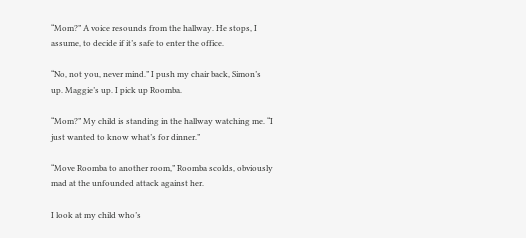“Mom?” A voice resounds from the hallway. He stops, I assume, to decide if it’s safe to enter the office.

“No, not you, never mind.” I push my chair back, Simon’s up. Maggie’s up. I pick up Roomba.

“Mom?” My child is standing in the hallway watching me. “I just wanted to know what’s for dinner.”

“Move Roomba to another room,” Roomba scolds, obviously mad at the unfounded attack against her.

I look at my child who’s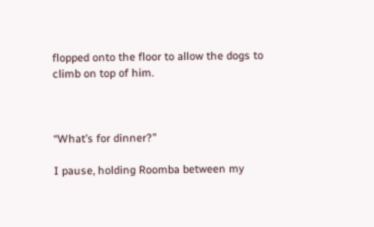flopped onto the floor to allow the dogs to climb on top of him.



“What’s for dinner?”

I pause, holding Roomba between my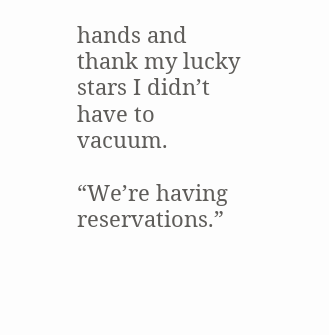hands and thank my lucky stars I didn’t have to vacuum.

“We’re having reservations.”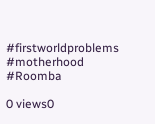#firstworldproblems #motherhood #Roomba

0 views0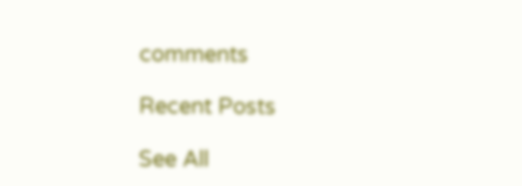comments

Recent Posts

See All